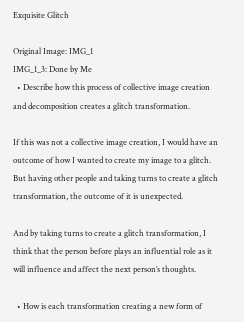Exquisite Glitch

Original Image: IMG_1
IMG_1_3: Done by Me
  • Describe how this process of collective image creation and decomposition creates a glitch transformation.

If this was not a collective image creation, I would have an outcome of how I wanted to create my image to a glitch. But having other people and taking turns to create a glitch transformation, the outcome of it is unexpected.

And by taking turns to create a glitch transformation, I think that the person before plays an influential role as it will influence and affect the next person’s thoughts.

  • How is each transformation creating a new form of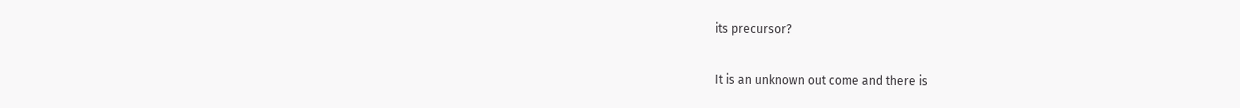its precursor?

It is an unknown out come and there is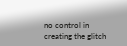no control in creating the glitch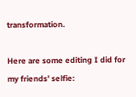transformation.

Here are some editing I did for my friends’ selfie: